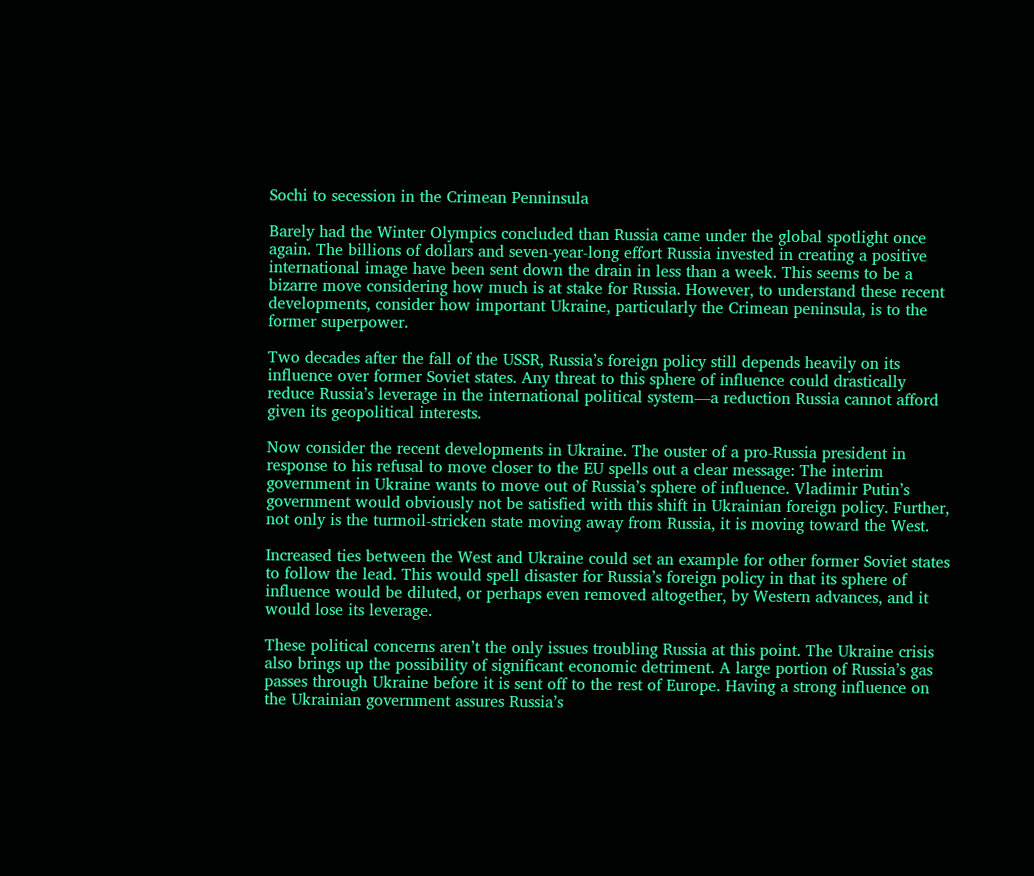Sochi to secession in the Crimean Penninsula

Barely had the Winter Olympics concluded than Russia came under the global spotlight once again. The billions of dollars and seven-year-long effort Russia invested in creating a positive international image have been sent down the drain in less than a week. This seems to be a bizarre move considering how much is at stake for Russia. However, to understand these recent developments, consider how important Ukraine, particularly the Crimean peninsula, is to the former superpower.

Two decades after the fall of the USSR, Russia’s foreign policy still depends heavily on its influence over former Soviet states. Any threat to this sphere of influence could drastically reduce Russia’s leverage in the international political system—a reduction Russia cannot afford given its geopolitical interests.

Now consider the recent developments in Ukraine. The ouster of a pro-Russia president in response to his refusal to move closer to the EU spells out a clear message: The interim government in Ukraine wants to move out of Russia’s sphere of influence. Vladimir Putin’s government would obviously not be satisfied with this shift in Ukrainian foreign policy. Further, not only is the turmoil-stricken state moving away from Russia, it is moving toward the West.

Increased ties between the West and Ukraine could set an example for other former Soviet states to follow the lead. This would spell disaster for Russia’s foreign policy in that its sphere of influence would be diluted, or perhaps even removed altogether, by Western advances, and it would lose its leverage.

These political concerns aren’t the only issues troubling Russia at this point. The Ukraine crisis also brings up the possibility of significant economic detriment. A large portion of Russia’s gas passes through Ukraine before it is sent off to the rest of Europe. Having a strong influence on the Ukrainian government assures Russia’s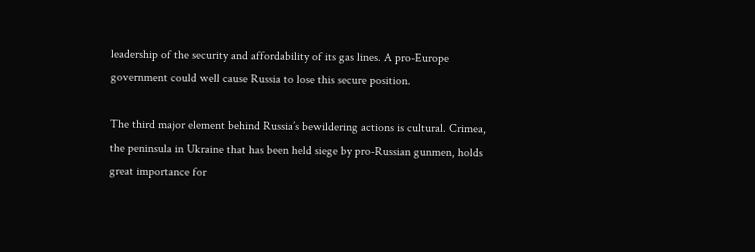leadership of the security and affordability of its gas lines. A pro-Europe government could well cause Russia to lose this secure position.

The third major element behind Russia’s bewildering actions is cultural. Crimea, the peninsula in Ukraine that has been held siege by pro-Russian gunmen, holds great importance for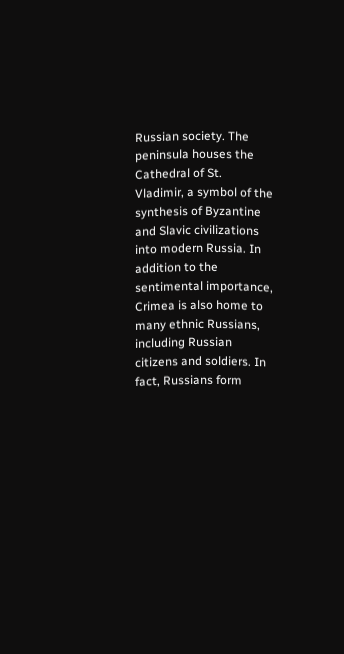Russian society. The peninsula houses the Cathedral of St. Vladimir, a symbol of the synthesis of Byzantine and Slavic civilizations into modern Russia. In addition to the sentimental importance, Crimea is also home to many ethnic Russians, including Russian citizens and soldiers. In fact, Russians form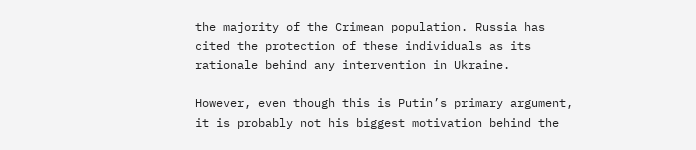the majority of the Crimean population. Russia has cited the protection of these individuals as its rationale behind any intervention in Ukraine.

However, even though this is Putin’s primary argument, it is probably not his biggest motivation behind the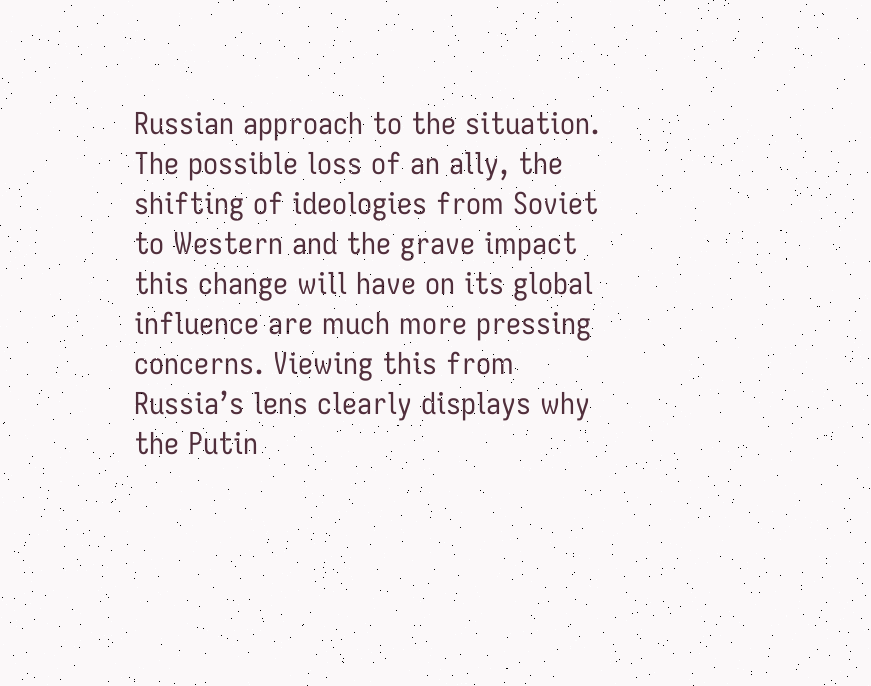Russian approach to the situation. The possible loss of an ally, the shifting of ideologies from Soviet to Western and the grave impact this change will have on its global influence are much more pressing concerns. Viewing this from Russia’s lens clearly displays why the Putin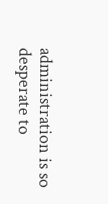administration is so desperate to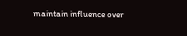maintain influence over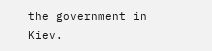the government in Kiev.